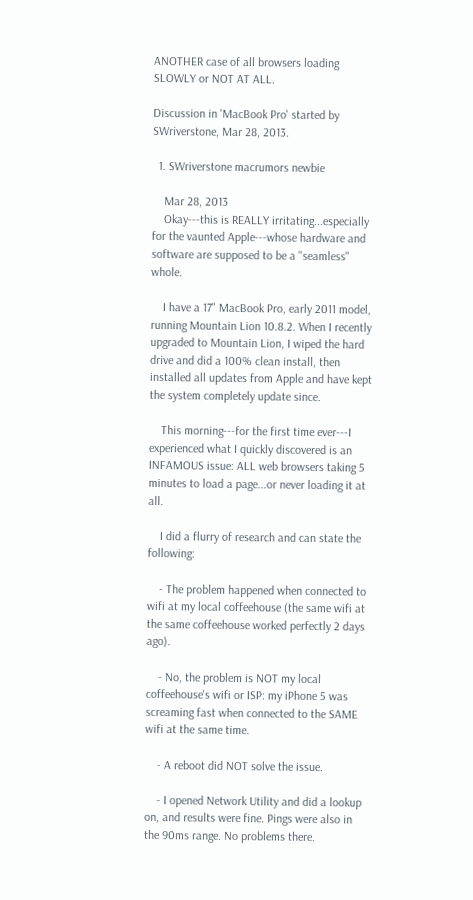ANOTHER case of all browsers loading SLOWLY or NOT AT ALL.

Discussion in 'MacBook Pro' started by SWriverstone, Mar 28, 2013.

  1. SWriverstone macrumors newbie

    Mar 28, 2013
    Okay---this is REALLY irritating...especially for the vaunted Apple---whose hardware and software are supposed to be a "seamless" whole.

    I have a 17" MacBook Pro, early 2011 model, running Mountain Lion 10.8.2. When I recently upgraded to Mountain Lion, I wiped the hard drive and did a 100% clean install, then installed all updates from Apple and have kept the system completely update since.

    This morning---for the first time ever---I experienced what I quickly discovered is an INFAMOUS issue: ALL web browsers taking 5 minutes to load a page...or never loading it at all.

    I did a flurry of research and can state the following:

    - The problem happened when connected to wifi at my local coffeehouse (the same wifi at the same coffeehouse worked perfectly 2 days ago).

    - No, the problem is NOT my local coffeehouse's wifi or ISP: my iPhone 5 was screaming fast when connected to the SAME wifi at the same time.

    - A reboot did NOT solve the issue.

    - I opened Network Utility and did a lookup on, and results were fine. Pings were also in the 90ms range. No problems there.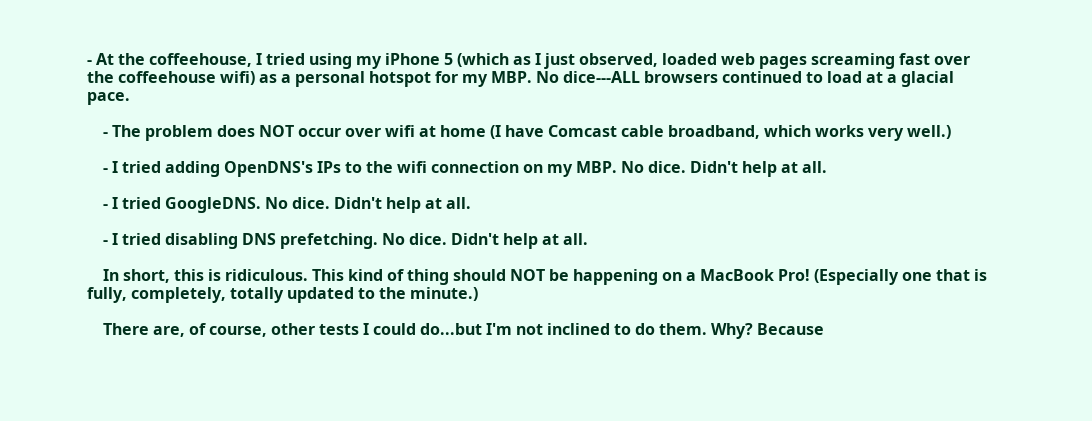- At the coffeehouse, I tried using my iPhone 5 (which as I just observed, loaded web pages screaming fast over the coffeehouse wifi) as a personal hotspot for my MBP. No dice---ALL browsers continued to load at a glacial pace.

    - The problem does NOT occur over wifi at home (I have Comcast cable broadband, which works very well.)

    - I tried adding OpenDNS's IPs to the wifi connection on my MBP. No dice. Didn't help at all.

    - I tried GoogleDNS. No dice. Didn't help at all.

    - I tried disabling DNS prefetching. No dice. Didn't help at all.

    In short, this is ridiculous. This kind of thing should NOT be happening on a MacBook Pro! (Especially one that is fully, completely, totally updated to the minute.)

    There are, of course, other tests I could do...but I'm not inclined to do them. Why? Because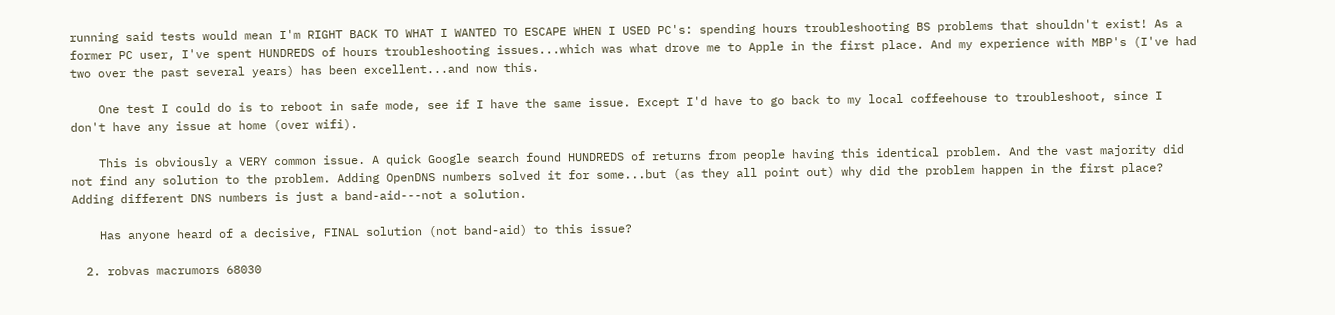running said tests would mean I'm RIGHT BACK TO WHAT I WANTED TO ESCAPE WHEN I USED PC's: spending hours troubleshooting BS problems that shouldn't exist! As a former PC user, I've spent HUNDREDS of hours troubleshooting issues...which was what drove me to Apple in the first place. And my experience with MBP's (I've had two over the past several years) has been excellent...and now this.

    One test I could do is to reboot in safe mode, see if I have the same issue. Except I'd have to go back to my local coffeehouse to troubleshoot, since I don't have any issue at home (over wifi).

    This is obviously a VERY common issue. A quick Google search found HUNDREDS of returns from people having this identical problem. And the vast majority did not find any solution to the problem. Adding OpenDNS numbers solved it for some...but (as they all point out) why did the problem happen in the first place? Adding different DNS numbers is just a band-aid---not a solution.

    Has anyone heard of a decisive, FINAL solution (not band-aid) to this issue?

  2. robvas macrumors 68030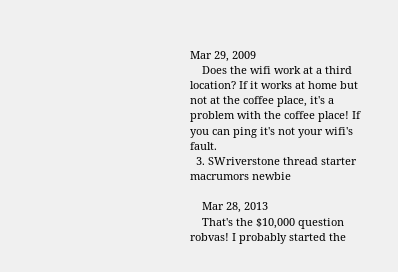Mar 29, 2009
    Does the wifi work at a third location? If it works at home but not at the coffee place, it's a problem with the coffee place! If you can ping it's not your wifi's fault.
  3. SWriverstone thread starter macrumors newbie

    Mar 28, 2013
    That's the $10,000 question robvas! I probably started the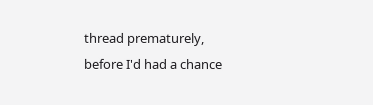thread prematurely, before I'd had a chance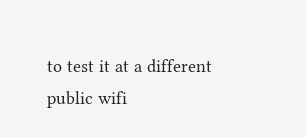to test it at a different public wifi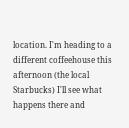location. I'm heading to a different coffeehouse this afternoon (the local Starbucks) I'll see what happens there and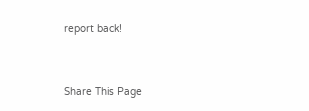report back!


Share This Page